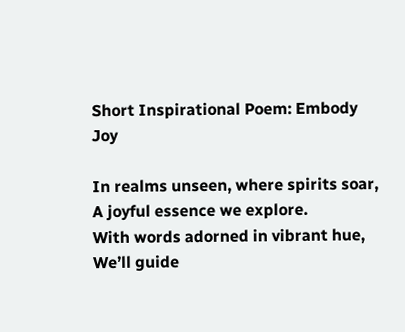Short Inspirational Poem: Embody Joy

In realms unseen, where spirits soar,
A joyful essence we explore.
With words adorned in vibrant hue,
We’ll guide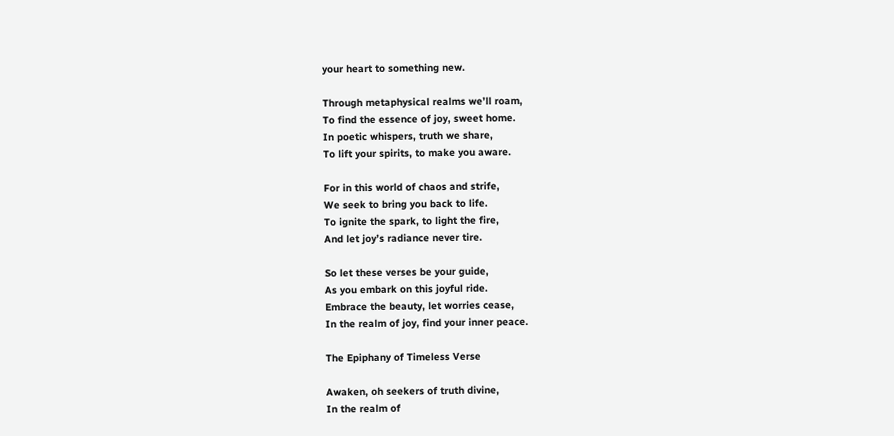your heart to something new.

Through metaphysical realms we’ll roam,
To find the essence of joy, sweet home.
In poetic whispers, truth we share,
To lift your spirits, to make you aware.

For in this world of chaos and strife,
We seek to bring you back to life.
To ignite the spark, to light the fire,
And let joy’s radiance never tire.

So let these verses be your guide,
As you embark on this joyful ride.
Embrace the beauty, let worries cease,
In the realm of joy, find your inner peace.

The Epiphany of Timeless Verse

Awaken, oh seekers of truth divine,
In the realm of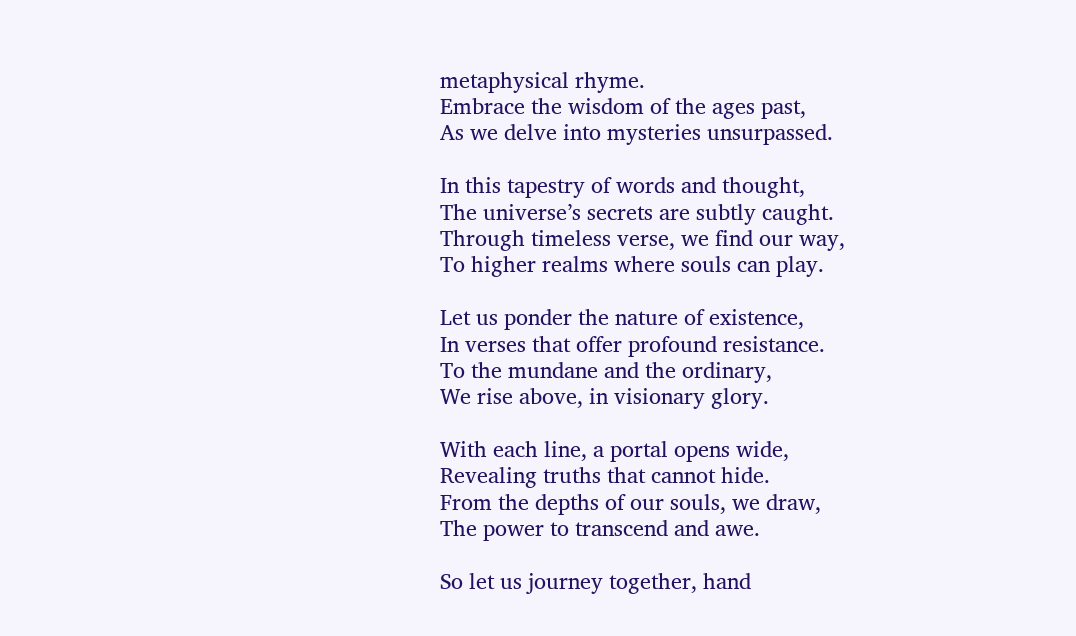metaphysical rhyme.
Embrace the wisdom of the ages past,
As we delve into mysteries unsurpassed.

In this tapestry of words and thought,
The universe’s secrets are subtly caught.
Through timeless verse, we find our way,
To higher realms where souls can play.

Let us ponder the nature of existence,
In verses that offer profound resistance.
To the mundane and the ordinary,
We rise above, in visionary glory.

With each line, a portal opens wide,
Revealing truths that cannot hide.
From the depths of our souls, we draw,
The power to transcend and awe.

So let us journey together, hand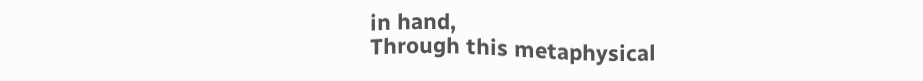in hand,
Through this metaphysical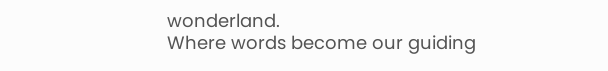wonderland.
Where words become our guiding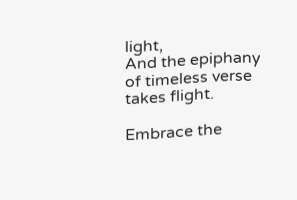light,
And the epiphany of timeless verse takes flight.

Embrace the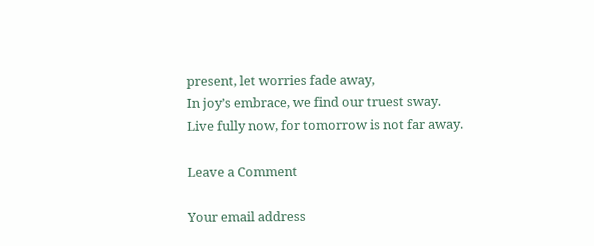present, let worries fade away,
In joy’s embrace, we find our truest sway.
Live fully now, for tomorrow is not far away.

Leave a Comment

Your email address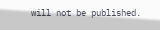will not be published.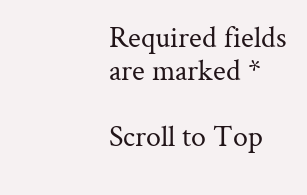Required fields are marked *

Scroll to Top